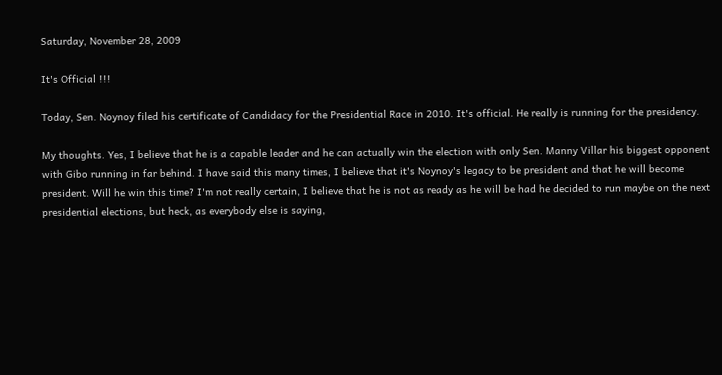Saturday, November 28, 2009

It's Official !!!

Today, Sen. Noynoy filed his certificate of Candidacy for the Presidential Race in 2010. It's official. He really is running for the presidency.

My thoughts. Yes, I believe that he is a capable leader and he can actually win the election with only Sen. Manny Villar his biggest opponent with Gibo running in far behind. I have said this many times, I believe that it's Noynoy's legacy to be president and that he will become president. Will he win this time? I'm not really certain, I believe that he is not as ready as he will be had he decided to run maybe on the next presidential elections, but heck, as everybody else is saying,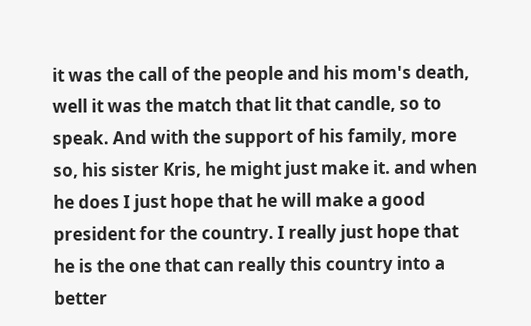it was the call of the people and his mom's death, well it was the match that lit that candle, so to speak. And with the support of his family, more so, his sister Kris, he might just make it. and when he does I just hope that he will make a good president for the country. I really just hope that he is the one that can really this country into a better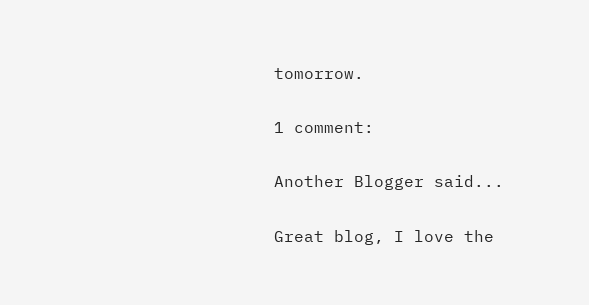tomorrow.

1 comment:

Another Blogger said...

Great blog, I love the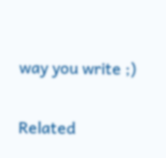way you write ;)

Related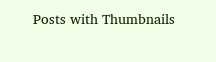Posts with Thumbnails